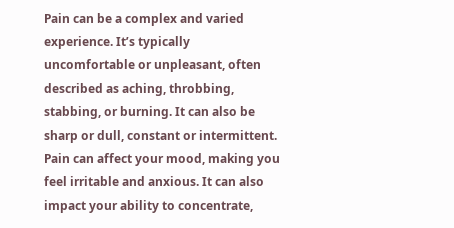Pain can be a complex and varied experience. It’s typically uncomfortable or unpleasant, often described as aching, throbbing, stabbing, or burning. It can also be sharp or dull, constant or intermittent. Pain can affect your mood, making you feel irritable and anxious. It can also impact your ability to concentrate,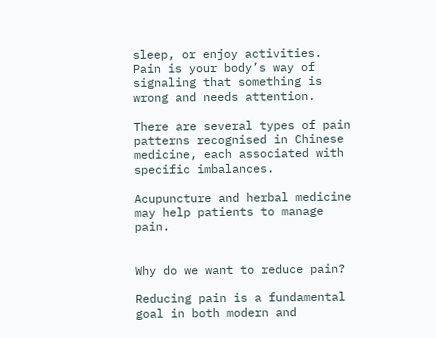sleep, or enjoy activities. Pain is your body’s way of signaling that something is wrong and needs attention.

There are several types of pain patterns recognised in Chinese medicine, each associated with specific imbalances.

Acupuncture and herbal medicine may help patients to manage pain.


Why do we want to reduce pain?

Reducing pain is a fundamental goal in both modern and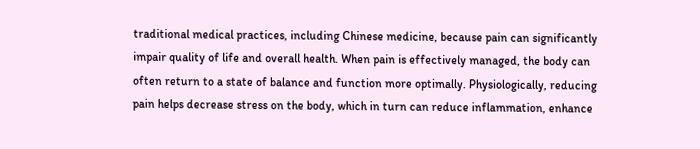traditional medical practices, including Chinese medicine, because pain can significantly impair quality of life and overall health. When pain is effectively managed, the body can often return to a state of balance and function more optimally. Physiologically, reducing pain helps decrease stress on the body, which in turn can reduce inflammation, enhance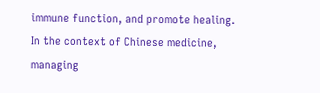immune function, and promote healing. In the context of Chinese medicine, managing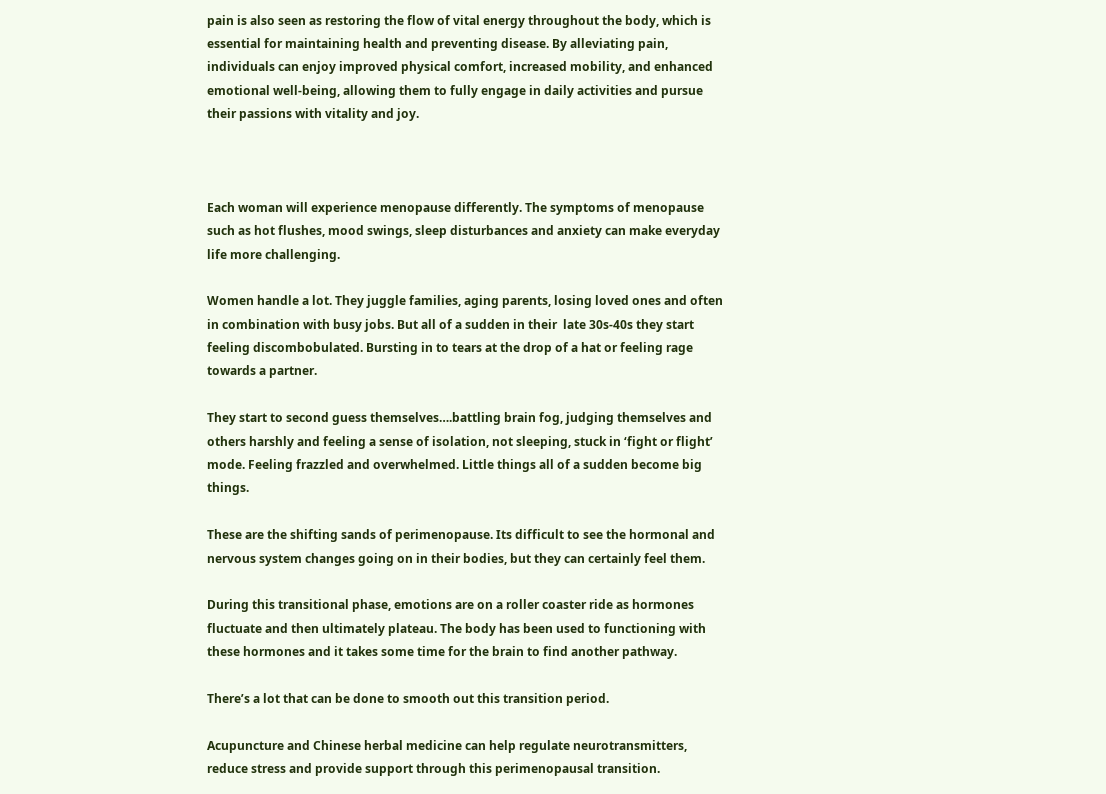pain is also seen as restoring the flow of vital energy throughout the body, which is essential for maintaining health and preventing disease. By alleviating pain, individuals can enjoy improved physical comfort, increased mobility, and enhanced emotional well-being, allowing them to fully engage in daily activities and pursue their passions with vitality and joy.



Each woman will experience menopause differently. The symptoms of menopause such as hot flushes, mood swings, sleep disturbances and anxiety can make everyday life more challenging.

Women handle a lot. They juggle families, aging parents, losing loved ones and often in combination with busy jobs. But all of a sudden in their  late 30s-40s they start feeling discombobulated. Bursting in to tears at the drop of a hat or feeling rage towards a partner.

They start to second guess themselves….battling brain fog, judging themselves and others harshly and feeling a sense of isolation, not sleeping, stuck in ‘fight or flight’ mode. Feeling frazzled and overwhelmed. Little things all of a sudden become big things.

These are the shifting sands of perimenopause. Its difficult to see the hormonal and nervous system changes going on in their bodies, but they can certainly feel them.

During this transitional phase, emotions are on a roller coaster ride as hormones fluctuate and then ultimately plateau. The body has been used to functioning with these hormones and it takes some time for the brain to find another pathway.

There’s a lot that can be done to smooth out this transition period.

Acupuncture and Chinese herbal medicine can help regulate neurotransmitters, reduce stress and provide support through this perimenopausal transition.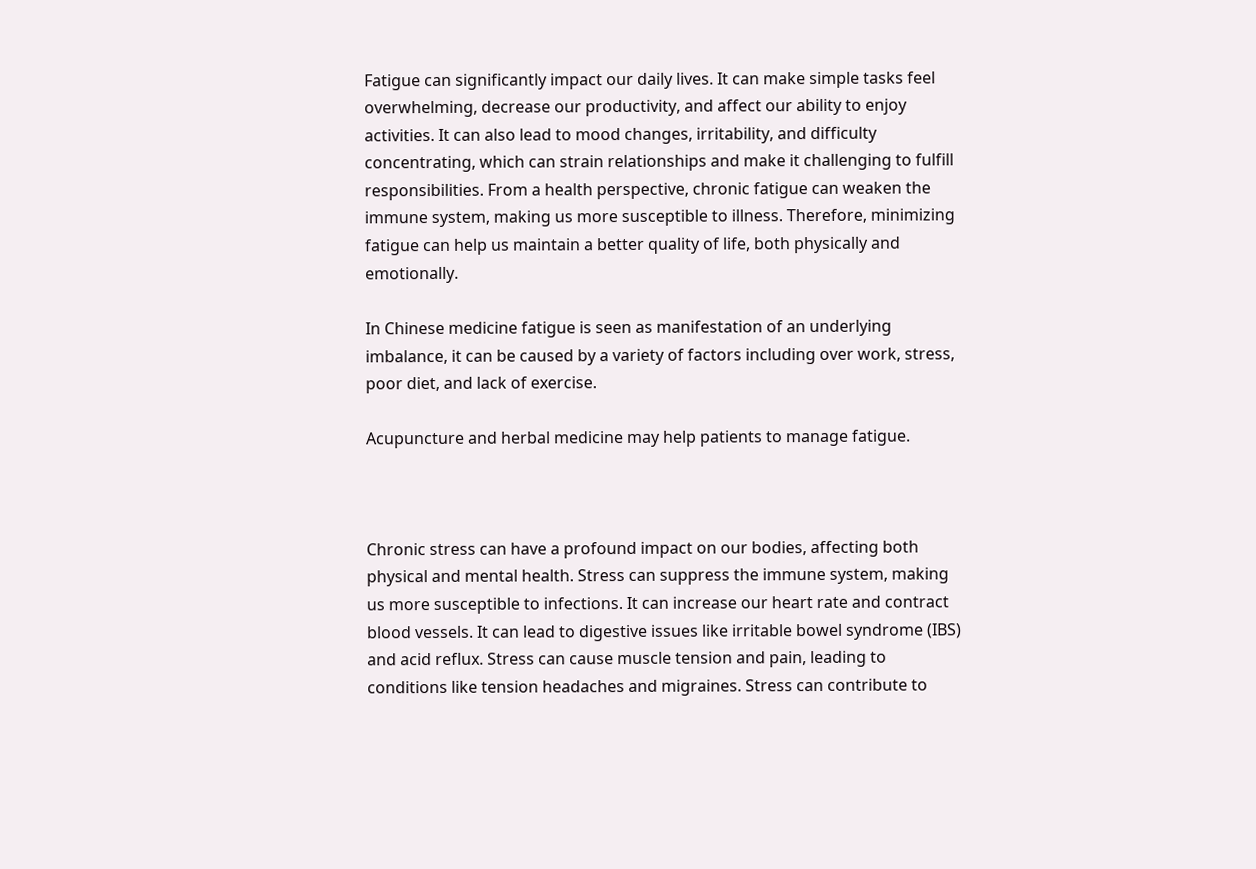Fatigue can significantly impact our daily lives. It can make simple tasks feel overwhelming, decrease our productivity, and affect our ability to enjoy activities. It can also lead to mood changes, irritability, and difficulty concentrating, which can strain relationships and make it challenging to fulfill responsibilities. From a health perspective, chronic fatigue can weaken the immune system, making us more susceptible to illness. Therefore, minimizing fatigue can help us maintain a better quality of life, both physically and emotionally.

In Chinese medicine fatigue is seen as manifestation of an underlying imbalance, it can be caused by a variety of factors including over work, stress, poor diet, and lack of exercise.

Acupuncture and herbal medicine may help patients to manage fatigue.



Chronic stress can have a profound impact on our bodies, affecting both physical and mental health. Stress can suppress the immune system, making us more susceptible to infections. It can increase our heart rate and contract blood vessels. It can lead to digestive issues like irritable bowel syndrome (IBS) and acid reflux. Stress can cause muscle tension and pain, leading to conditions like tension headaches and migraines. Stress can contribute to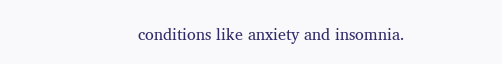conditions like anxiety and insomnia.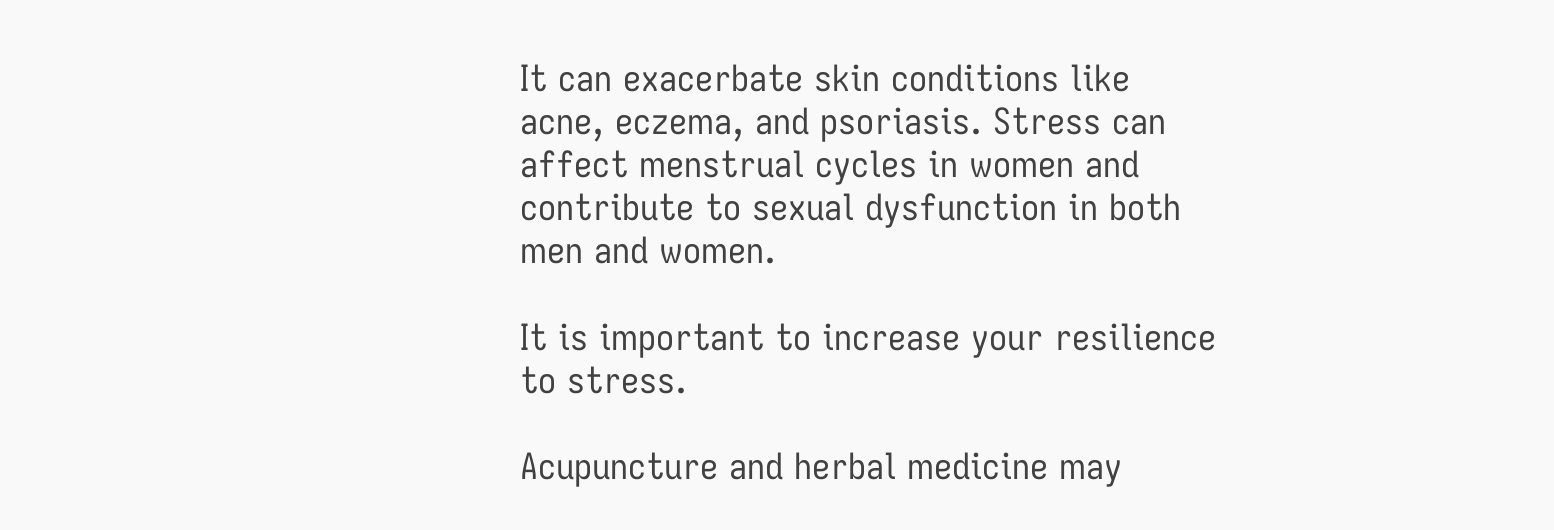It can exacerbate skin conditions like acne, eczema, and psoriasis. Stress can affect menstrual cycles in women and contribute to sexual dysfunction in both men and women.

It is important to increase your resilience to stress.

Acupuncture and herbal medicine may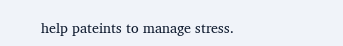help pateints to manage stress.